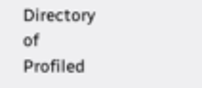Directory of Profiled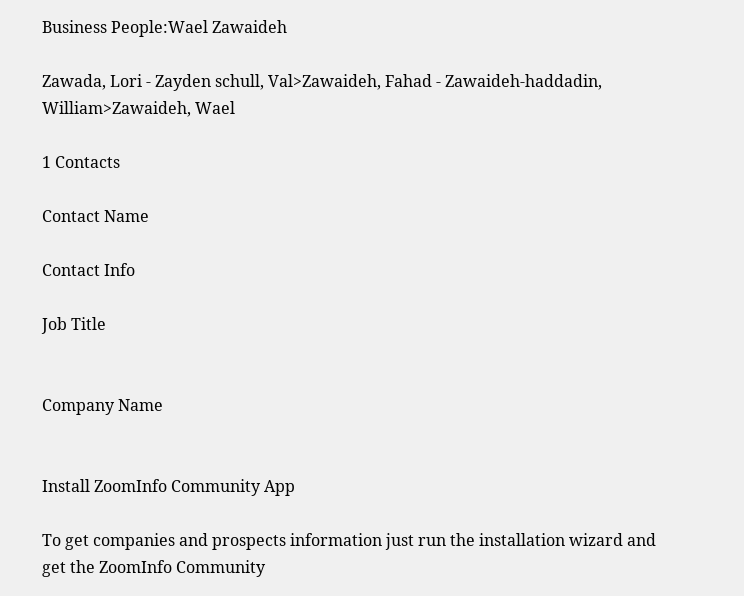Business People:Wael Zawaideh

Zawada, Lori - Zayden schull, Val>Zawaideh, Fahad - Zawaideh-haddadin, William>Zawaideh, Wael

1 Contacts

Contact Name

Contact Info

Job Title


Company Name


Install ZoomInfo Community App

To get companies and prospects information just run the installation wizard and get the ZoomInfo Community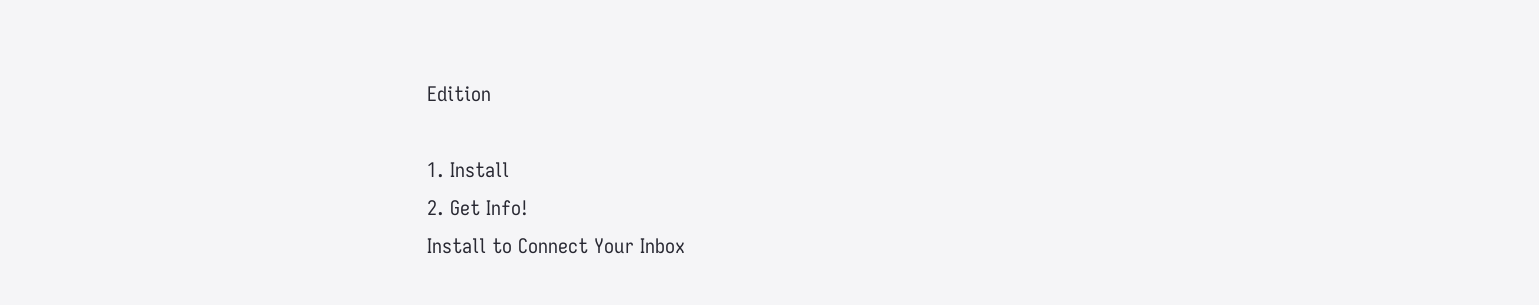Edition

1. Install
2. Get Info!
Install to Connect Your Inbox